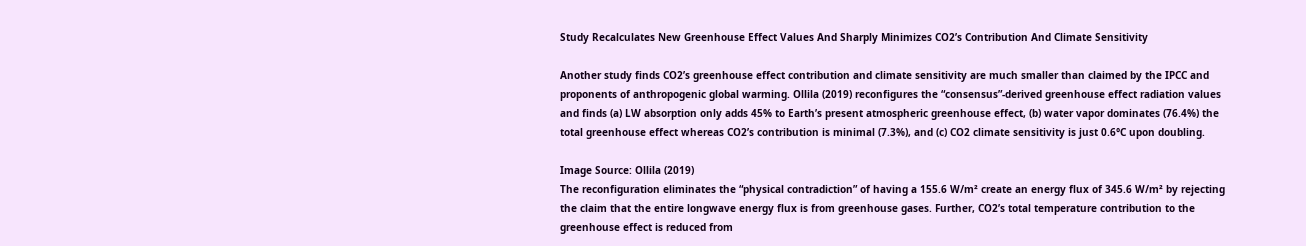Study Recalculates New Greenhouse Effect Values And Sharply Minimizes CO2’s Contribution And Climate Sensitivity

Another study finds CO2’s greenhouse effect contribution and climate sensitivity are much smaller than claimed by the IPCC and proponents of anthropogenic global warming. Ollila (2019) reconfigures the “consensus”-derived greenhouse effect radiation values and finds (a) LW absorption only adds 45% to Earth’s present atmospheric greenhouse effect, (b) water vapor dominates (76.4%) the total greenhouse effect whereas CO2’s contribution is minimal (7.3%), and (c) CO2 climate sensitivity is just 0.6°C upon doubling.

Image Source: Ollila (2019)
The reconfiguration eliminates the “physical contradiction” of having a 155.6 W/m² create an energy flux of 345.6 W/m² by rejecting the claim that the entire longwave energy flux is from greenhouse gases. Further, CO2’s total temperature contribution to the greenhouse effect is reduced from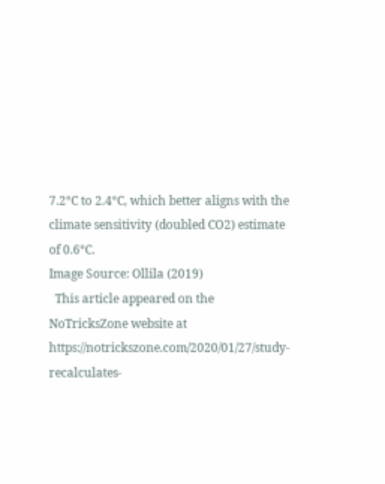7.2°C to 2.4°C, which better aligns with the climate sensitivity (doubled CO2) estimate of 0.6°C.
Image Source: Ollila (2019)
  This article appeared on the NoTricksZone website at https://notrickszone.com/2020/01/27/study-recalculates-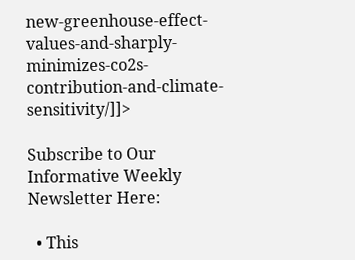new-greenhouse-effect-values-and-sharply-minimizes-co2s-contribution-and-climate-sensitivity/]]>

Subscribe to Our Informative Weekly Newsletter Here:

  • This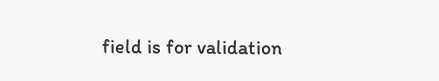field is for validation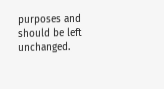purposes and should be left unchanged.